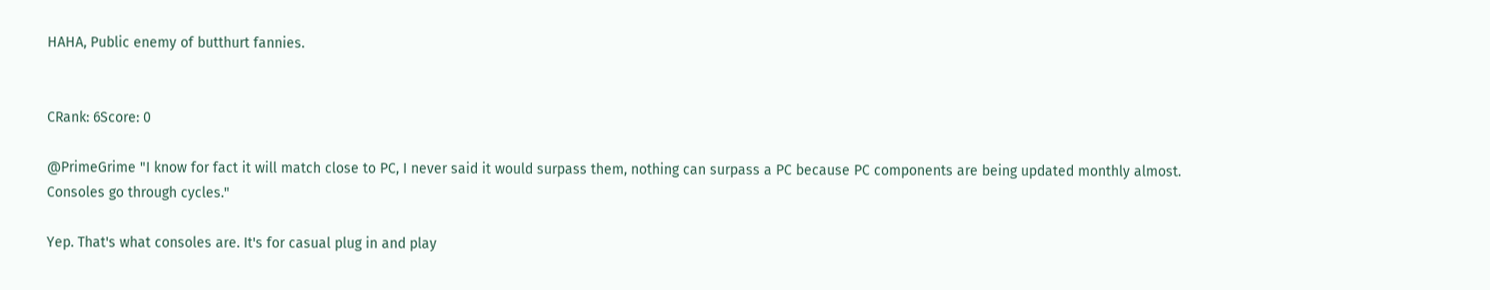HAHA, Public enemy of butthurt fannies.


CRank: 6Score: 0

@PrimeGrime "I know for fact it will match close to PC, I never said it would surpass them, nothing can surpass a PC because PC components are being updated monthly almost. Consoles go through cycles."

Yep. That's what consoles are. It's for casual plug in and play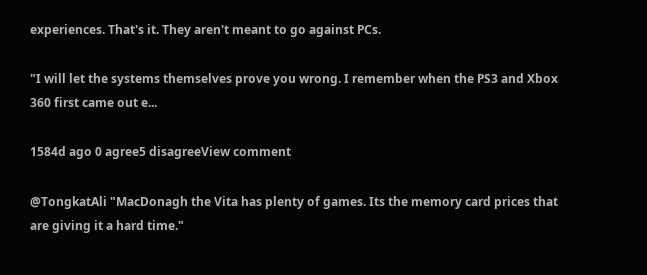experiences. That's it. They aren't meant to go against PCs.

"I will let the systems themselves prove you wrong. I remember when the PS3 and Xbox 360 first came out e...

1584d ago 0 agree5 disagreeView comment

@TongkatAli "MacDonagh the Vita has plenty of games. Its the memory card prices that are giving it a hard time."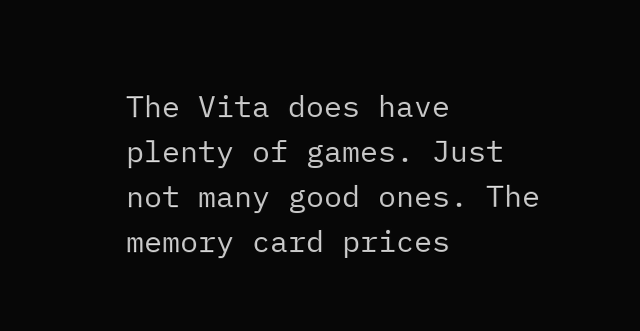The Vita does have plenty of games. Just not many good ones. The memory card prices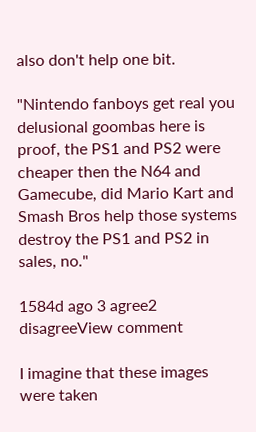also don't help one bit.

"Nintendo fanboys get real you delusional goombas here is proof, the PS1 and PS2 were cheaper then the N64 and Gamecube, did Mario Kart and Smash Bros help those systems destroy the PS1 and PS2 in sales, no."

1584d ago 3 agree2 disagreeView comment

I imagine that these images were taken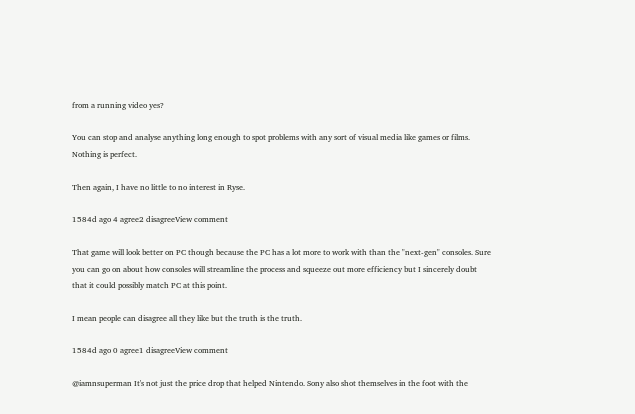from a running video yes?

You can stop and analyse anything long enough to spot problems with any sort of visual media like games or films. Nothing is perfect.

Then again, I have no little to no interest in Ryse.

1584d ago 4 agree2 disagreeView comment

That game will look better on PC though because the PC has a lot more to work with than the "next-gen" consoles. Sure you can go on about how consoles will streamline the process and squeeze out more efficiency but I sincerely doubt that it could possibly match PC at this point.

I mean people can disagree all they like but the truth is the truth.

1584d ago 0 agree1 disagreeView comment

@iamnsuperman It's not just the price drop that helped Nintendo. Sony also shot themselves in the foot with the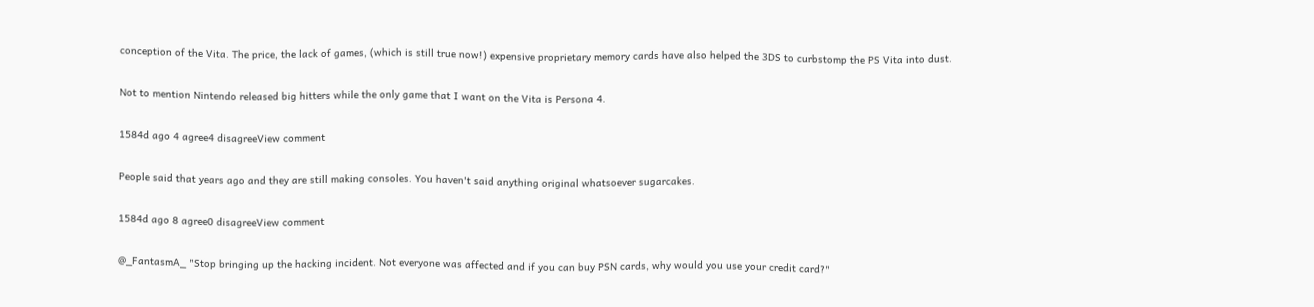conception of the Vita. The price, the lack of games, (which is still true now!) expensive proprietary memory cards have also helped the 3DS to curbstomp the PS Vita into dust.

Not to mention Nintendo released big hitters while the only game that I want on the Vita is Persona 4.

1584d ago 4 agree4 disagreeView comment

People said that years ago and they are still making consoles. You haven't said anything original whatsoever sugarcakes.

1584d ago 8 agree0 disagreeView comment

@_FantasmA_ "Stop bringing up the hacking incident. Not everyone was affected and if you can buy PSN cards, why would you use your credit card?"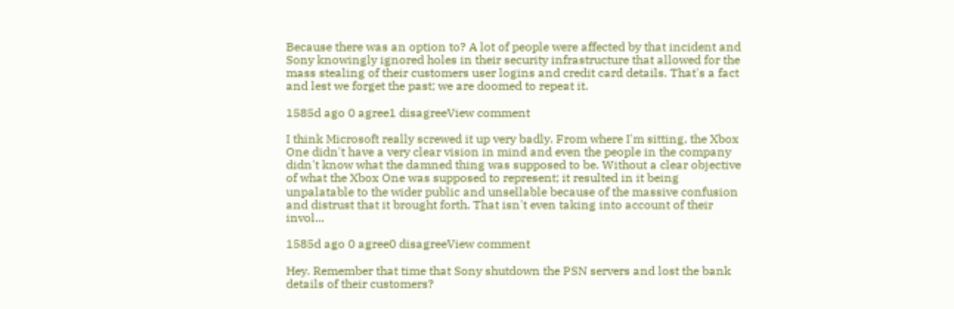Because there was an option to? A lot of people were affected by that incident and Sony knowingly ignored holes in their security infrastructure that allowed for the mass stealing of their customers user logins and credit card details. That's a fact and lest we forget the past; we are doomed to repeat it.

1585d ago 0 agree1 disagreeView comment

I think Microsoft really screwed it up very badly. From where I'm sitting, the Xbox One didn't have a very clear vision in mind and even the people in the company didn't know what the damned thing was supposed to be. Without a clear objective of what the Xbox One was supposed to represent; it resulted in it being unpalatable to the wider public and unsellable because of the massive confusion and distrust that it brought forth. That isn't even taking into account of their invol...

1585d ago 0 agree0 disagreeView comment

Hey. Remember that time that Sony shutdown the PSN servers and lost the bank details of their customers?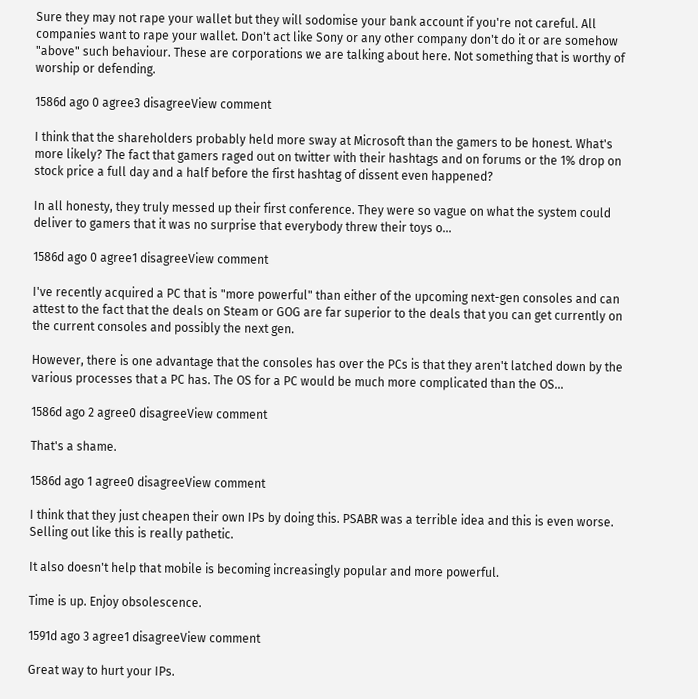Sure they may not rape your wallet but they will sodomise your bank account if you're not careful. All companies want to rape your wallet. Don't act like Sony or any other company don't do it or are somehow "above" such behaviour. These are corporations we are talking about here. Not something that is worthy of worship or defending.

1586d ago 0 agree3 disagreeView comment

I think that the shareholders probably held more sway at Microsoft than the gamers to be honest. What's more likely? The fact that gamers raged out on twitter with their hashtags and on forums or the 1% drop on stock price a full day and a half before the first hashtag of dissent even happened?

In all honesty, they truly messed up their first conference. They were so vague on what the system could deliver to gamers that it was no surprise that everybody threw their toys o...

1586d ago 0 agree1 disagreeView comment

I've recently acquired a PC that is "more powerful" than either of the upcoming next-gen consoles and can attest to the fact that the deals on Steam or GOG are far superior to the deals that you can get currently on the current consoles and possibly the next gen.

However, there is one advantage that the consoles has over the PCs is that they aren't latched down by the various processes that a PC has. The OS for a PC would be much more complicated than the OS...

1586d ago 2 agree0 disagreeView comment

That's a shame.

1586d ago 1 agree0 disagreeView comment

I think that they just cheapen their own IPs by doing this. PSABR was a terrible idea and this is even worse. Selling out like this is really pathetic.

It also doesn't help that mobile is becoming increasingly popular and more powerful.

Time is up. Enjoy obsolescence.

1591d ago 3 agree1 disagreeView comment

Great way to hurt your IPs.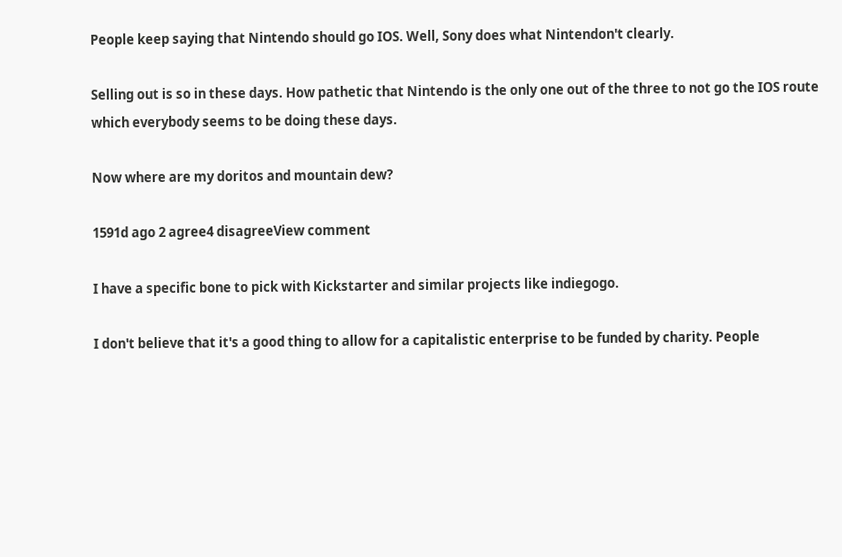People keep saying that Nintendo should go IOS. Well, Sony does what Nintendon't clearly.

Selling out is so in these days. How pathetic that Nintendo is the only one out of the three to not go the IOS route which everybody seems to be doing these days.

Now where are my doritos and mountain dew?

1591d ago 2 agree4 disagreeView comment

I have a specific bone to pick with Kickstarter and similar projects like indiegogo.

I don't believe that it's a good thing to allow for a capitalistic enterprise to be funded by charity. People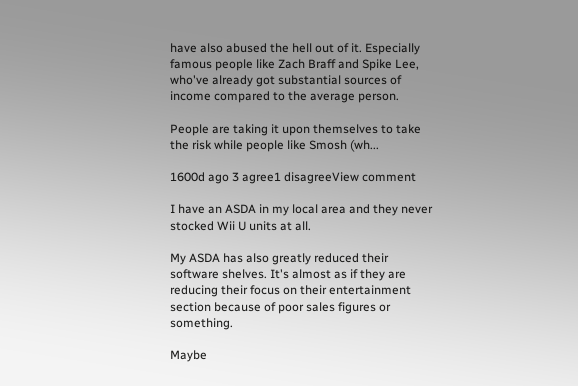have also abused the hell out of it. Especially famous people like Zach Braff and Spike Lee, who've already got substantial sources of income compared to the average person.

People are taking it upon themselves to take the risk while people like Smosh (wh...

1600d ago 3 agree1 disagreeView comment

I have an ASDA in my local area and they never stocked Wii U units at all.

My ASDA has also greatly reduced their software shelves. It's almost as if they are reducing their focus on their entertainment section because of poor sales figures or something.

Maybe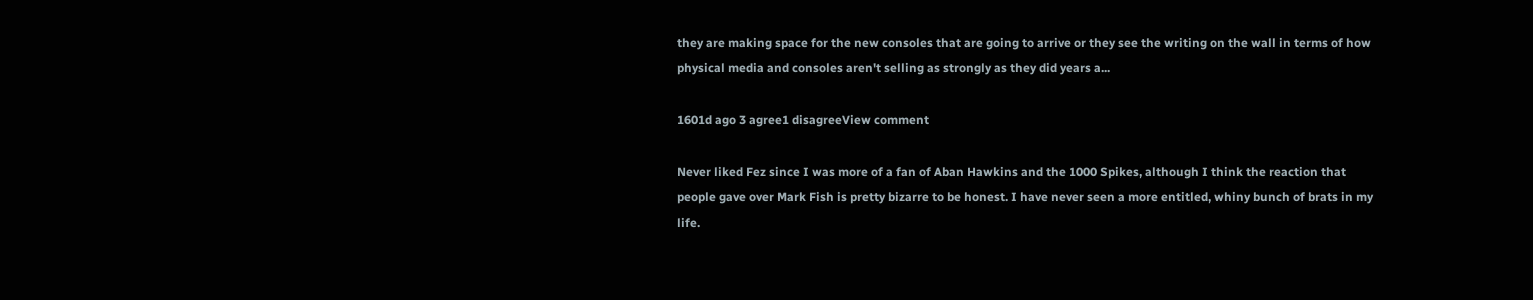they are making space for the new consoles that are going to arrive or they see the writing on the wall in terms of how physical media and consoles aren't selling as strongly as they did years a...

1601d ago 3 agree1 disagreeView comment

Never liked Fez since I was more of a fan of Aban Hawkins and the 1000 Spikes, although I think the reaction that people gave over Mark Fish is pretty bizarre to be honest. I have never seen a more entitled, whiny bunch of brats in my life.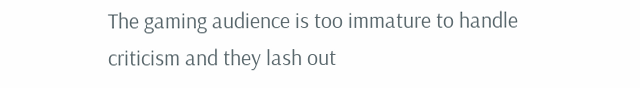The gaming audience is too immature to handle criticism and they lash out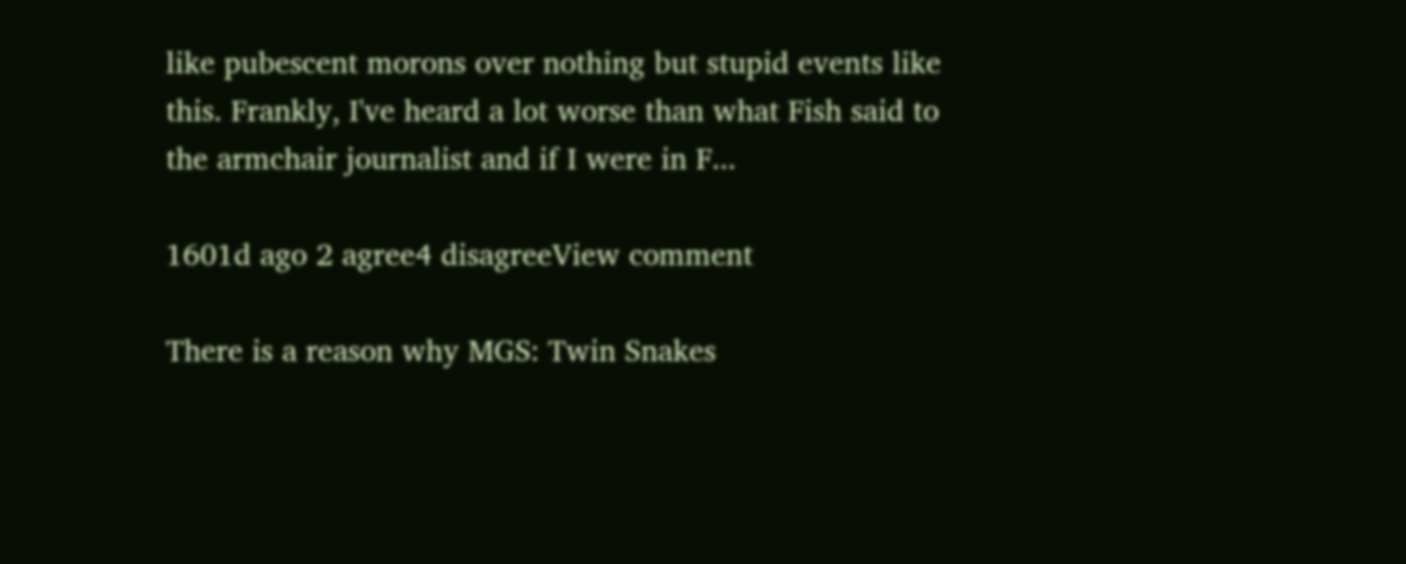like pubescent morons over nothing but stupid events like this. Frankly, I've heard a lot worse than what Fish said to the armchair journalist and if I were in F...

1601d ago 2 agree4 disagreeView comment

There is a reason why MGS: Twin Snakes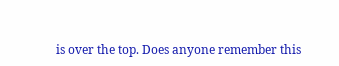is over the top. Does anyone remember this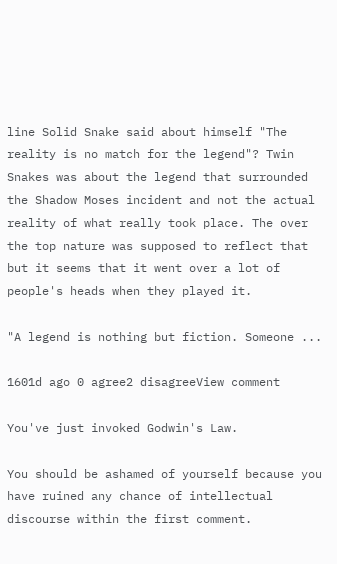line Solid Snake said about himself "The reality is no match for the legend"? Twin Snakes was about the legend that surrounded the Shadow Moses incident and not the actual reality of what really took place. The over the top nature was supposed to reflect that but it seems that it went over a lot of people's heads when they played it.

"A legend is nothing but fiction. Someone ...

1601d ago 0 agree2 disagreeView comment

You've just invoked Godwin's Law.

You should be ashamed of yourself because you have ruined any chance of intellectual discourse within the first comment.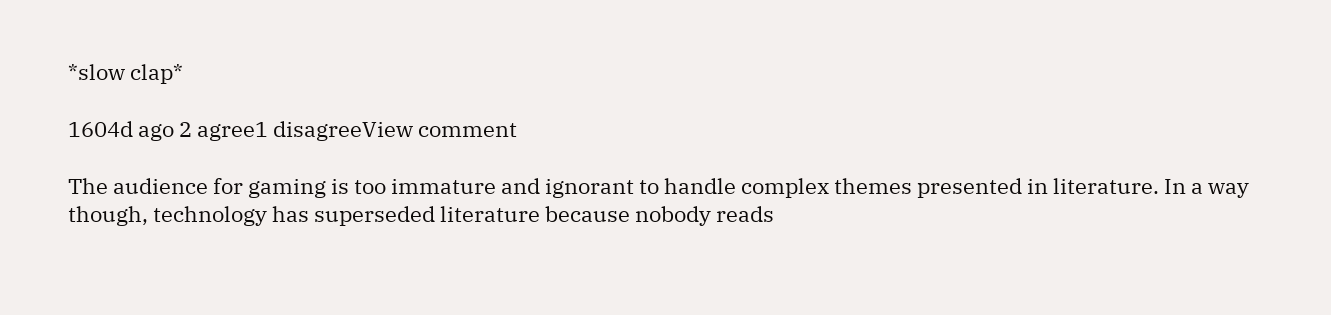*slow clap*

1604d ago 2 agree1 disagreeView comment

The audience for gaming is too immature and ignorant to handle complex themes presented in literature. In a way though, technology has superseded literature because nobody reads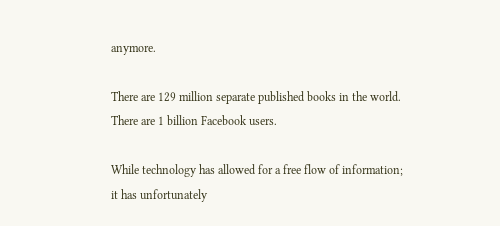anymore.

There are 129 million separate published books in the world. There are 1 billion Facebook users.

While technology has allowed for a free flow of information; it has unfortunately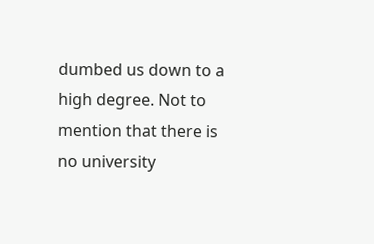dumbed us down to a high degree. Not to mention that there is no university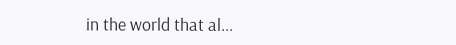in the world that al...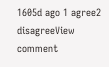1605d ago 1 agree2 disagreeView comment